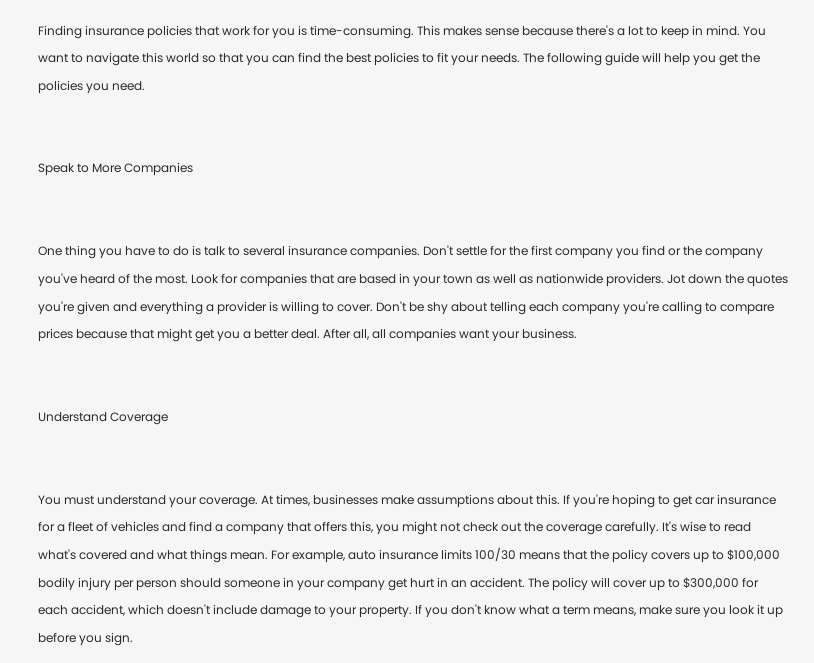Finding insurance policies that work for you is time-consuming. This makes sense because there's a lot to keep in mind. You want to navigate this world so that you can find the best policies to fit your needs. The following guide will help you get the policies you need.


Speak to More Companies


One thing you have to do is talk to several insurance companies. Don't settle for the first company you find or the company you've heard of the most. Look for companies that are based in your town as well as nationwide providers. Jot down the quotes you're given and everything a provider is willing to cover. Don't be shy about telling each company you're calling to compare prices because that might get you a better deal. After all, all companies want your business.


Understand Coverage


You must understand your coverage. At times, businesses make assumptions about this. If you're hoping to get car insurance for a fleet of vehicles and find a company that offers this, you might not check out the coverage carefully. It's wise to read what's covered and what things mean. For example, auto insurance limits 100/30 means that the policy covers up to $100,000 bodily injury per person should someone in your company get hurt in an accident. The policy will cover up to $300,000 for each accident, which doesn't include damage to your property. If you don't know what a term means, make sure you look it up before you sign.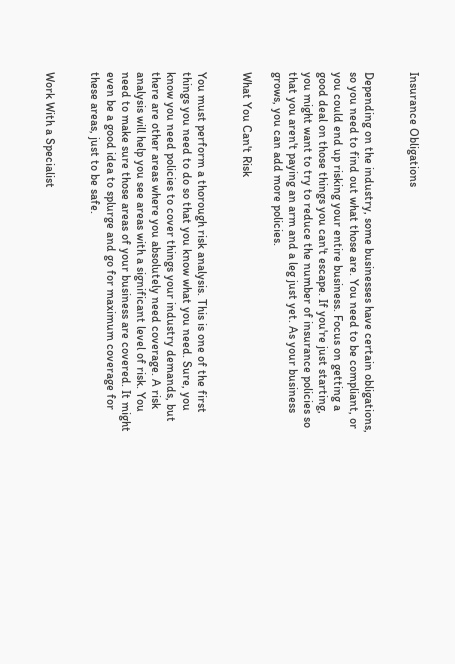Insurance Obligations


Depending on the industry, some businesses have certain obligations, so you need to find out what those are. You need to be compliant, or you could end up risking your entire business. Focus on getting a good deal on those things you can't escape. If you're just starting, you might want to try to reduce the number of insurance policies so that you aren't paying an arm and a leg just yet. As your business grows, you can add more policies.

What You Can't Risk


You must perform a thorough risk analysis. This is one of the first things you need to do so that you know what you need. Sure, you know you need policies to cover things your industry demands, but there are other areas where you absolutely need coverage. A risk analysis will help you see areas with a significant level of risk. You need to make sure those areas of your business are covered. It might even be a good idea to splurge and go for maximum coverage for these areas, just to be safe.


Work With a Specialist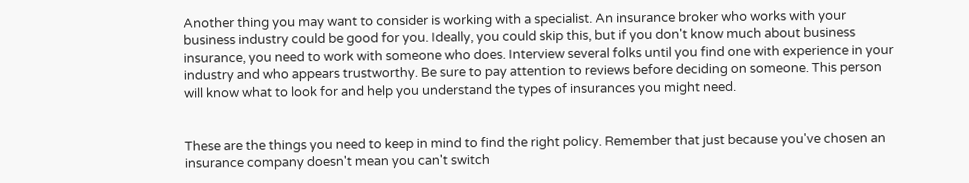Another thing you may want to consider is working with a specialist. An insurance broker who works with your business industry could be good for you. Ideally, you could skip this, but if you don't know much about business insurance, you need to work with someone who does. Interview several folks until you find one with experience in your industry and who appears trustworthy. Be sure to pay attention to reviews before deciding on someone. This person will know what to look for and help you understand the types of insurances you might need.


These are the things you need to keep in mind to find the right policy. Remember that just because you've chosen an insurance company doesn't mean you can't switch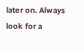later on. Always look for a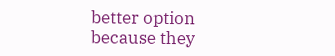better option because they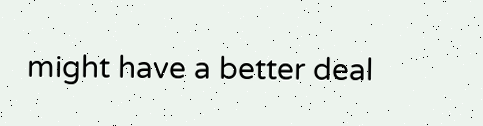might have a better deal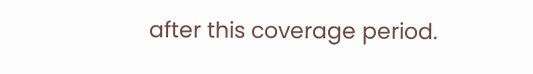after this coverage period.